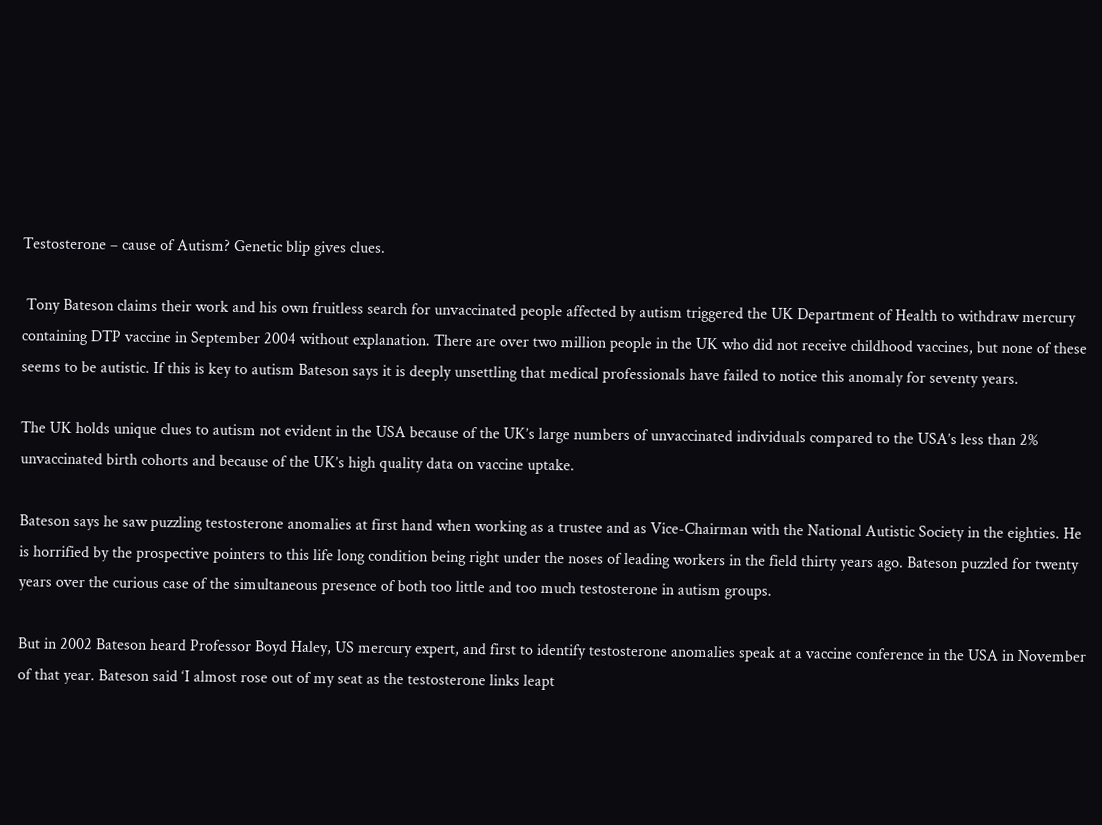Testosterone – cause of Autism? Genetic blip gives clues.

 Tony Bateson claims their work and his own fruitless search for unvaccinated people affected by autism triggered the UK Department of Health to withdraw mercury containing DTP vaccine in September 2004 without explanation. There are over two million people in the UK who did not receive childhood vaccines, but none of these seems to be autistic. If this is key to autism Bateson says it is deeply unsettling that medical professionals have failed to notice this anomaly for seventy years.

The UK holds unique clues to autism not evident in the USA because of the UK’s large numbers of unvaccinated individuals compared to the USA’s less than 2% unvaccinated birth cohorts and because of the UK’s high quality data on vaccine uptake.

Bateson says he saw puzzling testosterone anomalies at first hand when working as a trustee and as Vice-Chairman with the National Autistic Society in the eighties. He is horrified by the prospective pointers to this life long condition being right under the noses of leading workers in the field thirty years ago. Bateson puzzled for twenty years over the curious case of the simultaneous presence of both too little and too much testosterone in autism groups.

But in 2002 Bateson heard Professor Boyd Haley, US mercury expert, and first to identify testosterone anomalies speak at a vaccine conference in the USA in November of that year. Bateson said ‘I almost rose out of my seat as the testosterone links leapt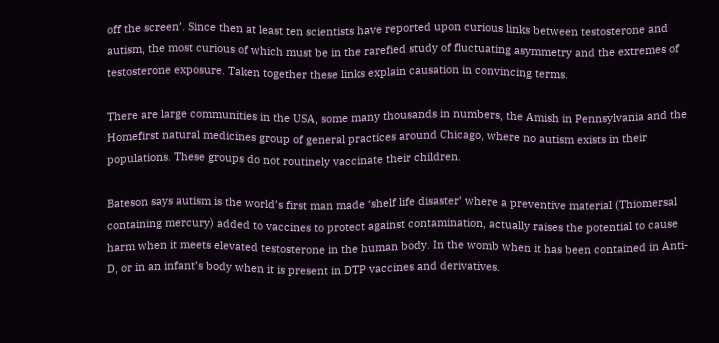off the screen’. Since then at least ten scientists have reported upon curious links between testosterone and autism, the most curious of which must be in the rarefied study of fluctuating asymmetry and the extremes of testosterone exposure. Taken together these links explain causation in convincing terms.

There are large communities in the USA, some many thousands in numbers, the Amish in Pennsylvania and the Homefirst natural medicines group of general practices around Chicago, where no autism exists in their populations. These groups do not routinely vaccinate their children.

Bateson says autism is the world’s first man made ‘shelf life disaster’ where a preventive material (Thiomersal containing mercury) added to vaccines to protect against contamination, actually raises the potential to cause harm when it meets elevated testosterone in the human body. In the womb when it has been contained in Anti-D, or in an infant’s body when it is present in DTP vaccines and derivatives.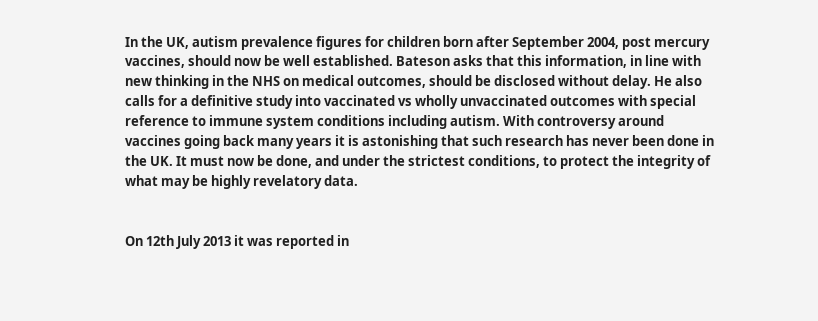In the UK, autism prevalence figures for children born after September 2004, post mercury vaccines, should now be well established. Bateson asks that this information, in line with new thinking in the NHS on medical outcomes, should be disclosed without delay. He also calls for a definitive study into vaccinated vs wholly unvaccinated outcomes with special reference to immune system conditions including autism. With controversy around vaccines going back many years it is astonishing that such research has never been done in the UK. It must now be done, and under the strictest conditions, to protect the integrity of what may be highly revelatory data.


On 12th July 2013 it was reported in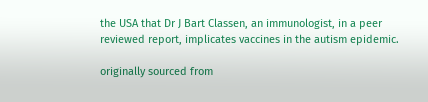the USA that Dr J Bart Classen, an immunologist, in a peer reviewed report, implicates vaccines in the autism epidemic.

originally sourced from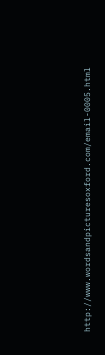http://www.wordsandpicturesoxford.com/email-0005.html